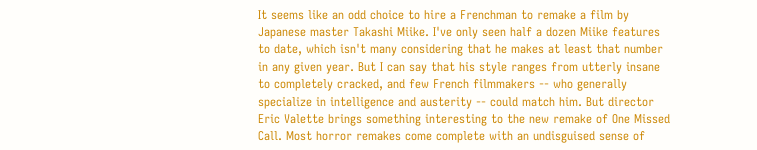It seems like an odd choice to hire a Frenchman to remake a film by Japanese master Takashi Miike. I've only seen half a dozen Miike features to date, which isn't many considering that he makes at least that number in any given year. But I can say that his style ranges from utterly insane to completely cracked, and few French filmmakers -- who generally specialize in intelligence and austerity -- could match him. But director Eric Valette brings something interesting to the new remake of One Missed Call. Most horror remakes come complete with an undisguised sense of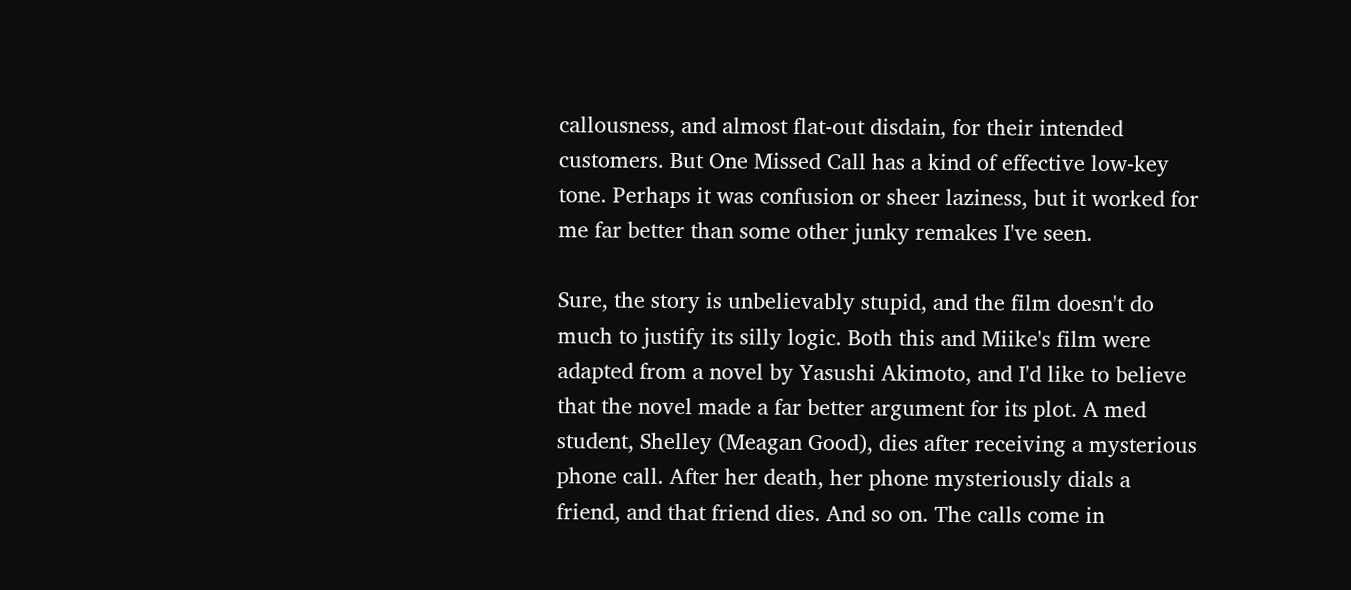callousness, and almost flat-out disdain, for their intended customers. But One Missed Call has a kind of effective low-key tone. Perhaps it was confusion or sheer laziness, but it worked for me far better than some other junky remakes I've seen.

Sure, the story is unbelievably stupid, and the film doesn't do much to justify its silly logic. Both this and Miike's film were adapted from a novel by Yasushi Akimoto, and I'd like to believe that the novel made a far better argument for its plot. A med student, Shelley (Meagan Good), dies after receiving a mysterious phone call. After her death, her phone mysteriously dials a friend, and that friend dies. And so on. The calls come in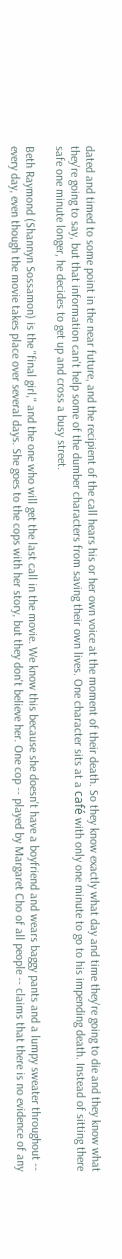dated and timed to some point in the near future, and the recipient of the call hears his or her own voice at the moment of their death. So they know exactly what day and time they're going to die and they know what they're going to say, but that information can't help some of the dumber characters from saving their own lives. One character sits at a café with only one minute to go to his impending death. Instead of sitting there safe one minute longer, he decides to get up and cross a busy street.

Beth Raymond (Shannyn Sossamon) is the "final girl," and the one who will get the last call in the movie. We know this because she doesn't have a boyfriend and wears baggy pants and a lumpy sweater throughout -- every day, even though the movie takes place over several days. She goes to the cops with her story, but they don't believe her. One cop -- played by Margaret Cho of all people -- claims that there is no evidence of any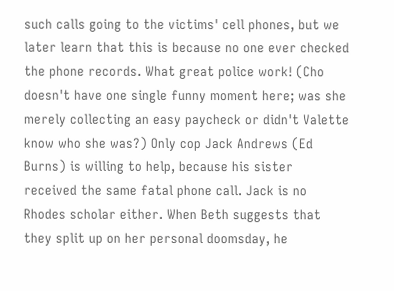such calls going to the victims' cell phones, but we later learn that this is because no one ever checked the phone records. What great police work! (Cho doesn't have one single funny moment here; was she merely collecting an easy paycheck or didn't Valette know who she was?) Only cop Jack Andrews (Ed Burns) is willing to help, because his sister received the same fatal phone call. Jack is no Rhodes scholar either. When Beth suggests that they split up on her personal doomsday, he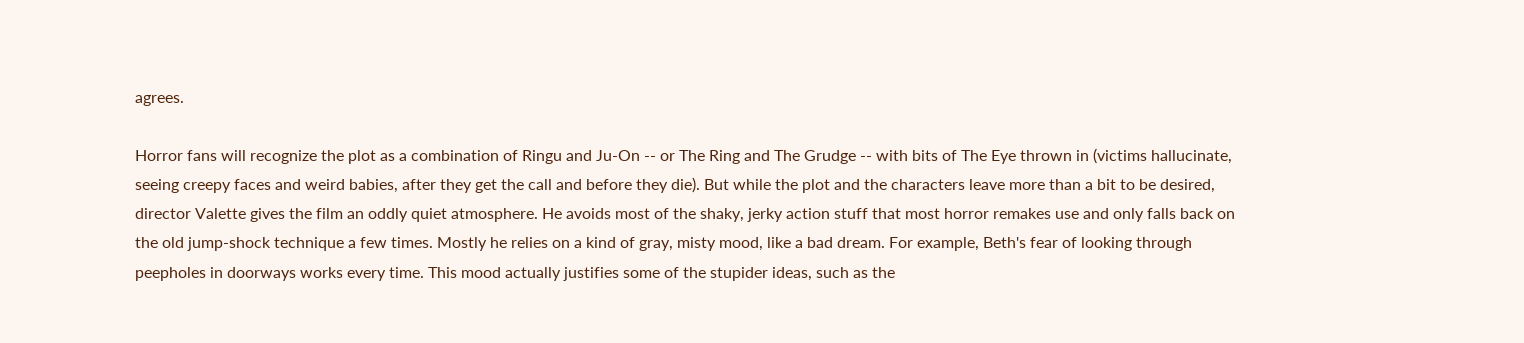agrees.

Horror fans will recognize the plot as a combination of Ringu and Ju-On -- or The Ring and The Grudge -- with bits of The Eye thrown in (victims hallucinate, seeing creepy faces and weird babies, after they get the call and before they die). But while the plot and the characters leave more than a bit to be desired, director Valette gives the film an oddly quiet atmosphere. He avoids most of the shaky, jerky action stuff that most horror remakes use and only falls back on the old jump-shock technique a few times. Mostly he relies on a kind of gray, misty mood, like a bad dream. For example, Beth's fear of looking through peepholes in doorways works every time. This mood actually justifies some of the stupider ideas, such as the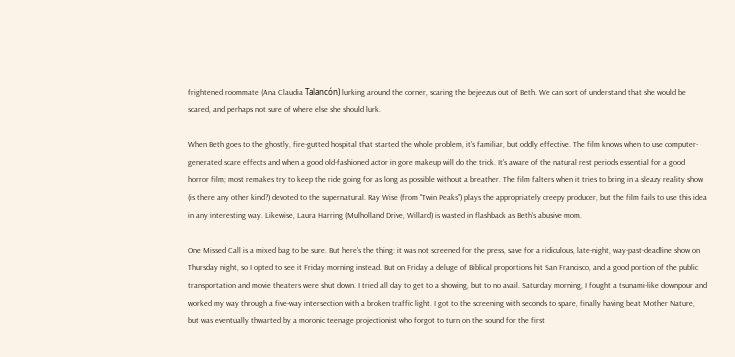frightened roommate (Ana Claudia Talancón) lurking around the corner, scaring the bejeezus out of Beth. We can sort of understand that she would be scared, and perhaps not sure of where else she should lurk.

When Beth goes to the ghostly, fire-gutted hospital that started the whole problem, it's familiar, but oddly effective. The film knows when to use computer-generated scare effects and when a good old-fashioned actor in gore makeup will do the trick. It's aware of the natural rest periods essential for a good horror film; most remakes try to keep the ride going for as long as possible without a breather. The film falters when it tries to bring in a sleazy reality show (is there any other kind?) devoted to the supernatural. Ray Wise (from "Twin Peaks") plays the appropriately creepy producer, but the film fails to use this idea in any interesting way. Likewise, Laura Harring (Mulholland Drive, Willard) is wasted in flashback as Beth's abusive mom.

One Missed Call is a mixed bag to be sure. But here's the thing: it was not screened for the press, save for a ridiculous, late-night, way-past-deadline show on Thursday night, so I opted to see it Friday morning instead. But on Friday a deluge of Biblical proportions hit San Francisco, and a good portion of the public transportation and movie theaters were shut down. I tried all day to get to a showing, but to no avail. Saturday morning, I fought a tsunami-like downpour and worked my way through a five-way intersection with a broken traffic light. I got to the screening with seconds to spare, finally having beat Mother Nature, but was eventually thwarted by a moronic teenage projectionist who forgot to turn on the sound for the first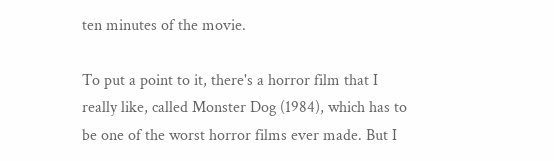ten minutes of the movie.

To put a point to it, there's a horror film that I really like, called Monster Dog (1984), which has to be one of the worst horror films ever made. But I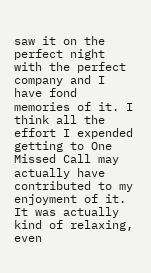saw it on the perfect night with the perfect company and I have fond memories of it. I think all the effort I expended getting to One Missed Call may actually have contributed to my enjoyment of it. It was actually kind of relaxing, even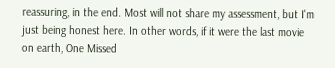reassuring, in the end. Most will not share my assessment, but I'm just being honest here. In other words, if it were the last movie on earth, One Missed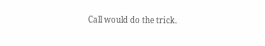Call would do the trick.